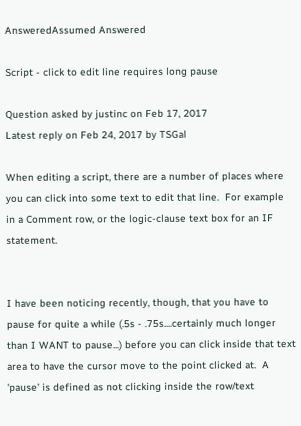AnsweredAssumed Answered

Script - click to edit line requires long pause

Question asked by justinc on Feb 17, 2017
Latest reply on Feb 24, 2017 by TSGal

When editing a script, there are a number of places where you can click into some text to edit that line.  For example in a Comment row, or the logic-clause text box for an IF statement.


I have been noticing recently, though, that you have to pause for quite a while (.5s - .75s....certainly much longer than I WANT to pause...) before you can click inside that text area to have the cursor move to the point clicked at.  A 'pause' is defined as not clicking inside the row/text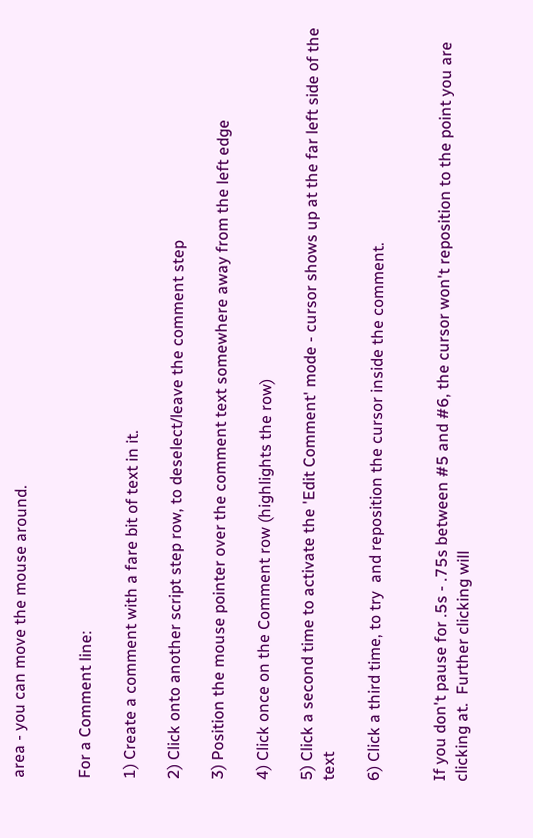area - you can move the mouse around.


For a Comment line:

1) Create a comment with a fare bit of text in it.

2) Click onto another script step row, to deselect/leave the comment step

3) Position the mouse pointer over the comment text somewhere away from the left edge

4) Click once on the Comment row (highlights the row)

5) Click a second time to activate the 'Edit Comment' mode - cursor shows up at the far left side of the text

6) Click a third time, to try  and reposition the cursor inside the comment.


If you don't pause for .5s - .75s between #5 and #6, the cursor won't reposition to the point you are clicking at.  Further clicking will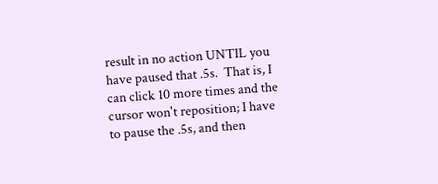result in no action UNTIL you have paused that .5s.  That is, I can click 10 more times and the cursor won't reposition; I have to pause the .5s, and then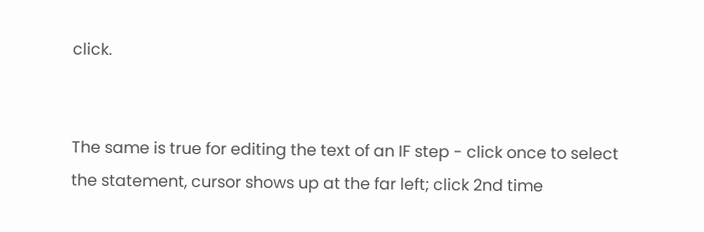click.


The same is true for editing the text of an IF step - click once to select the statement, cursor shows up at the far left; click 2nd time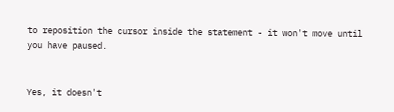to reposition the cursor inside the statement - it won't move until you have paused.


Yes, it doesn't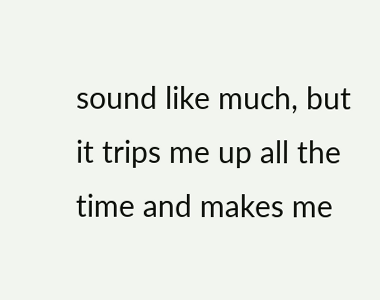sound like much, but it trips me up all the time and makes me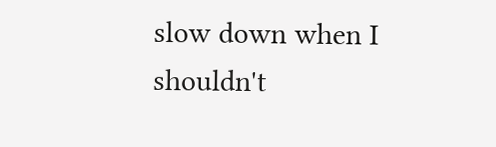slow down when I shouldn't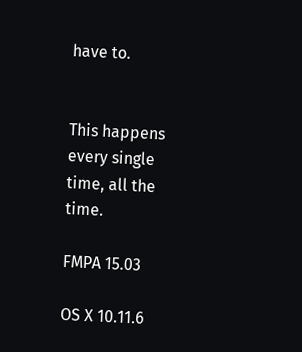have to.


This happens every single time, all the time.

FMPA 15.03

OS X 10.11.6